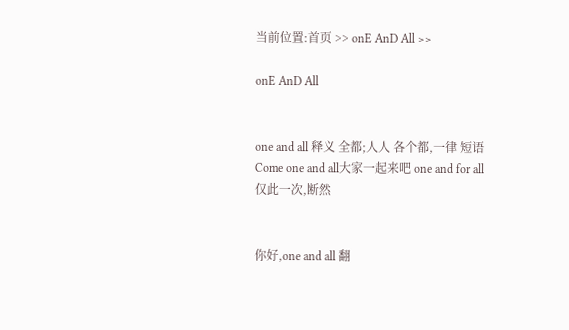当前位置:首页 >> onE AnD All >>

onE AnD All


one and all 释义 全都;人人 各个都,一律 短语 Come one and all大家一起来吧 one and for all仅此一次,断然


你好,one and all 翻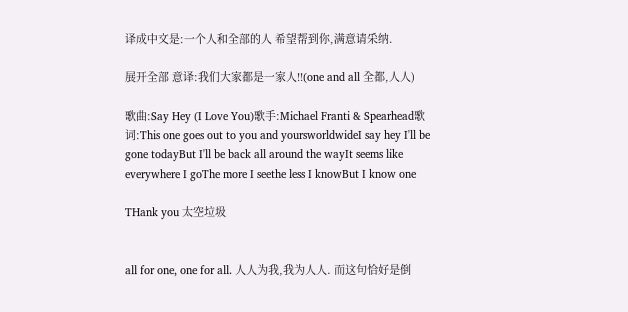译成中文是:一个人和全部的人 希望帮到你,满意请采纳.

展开全部 意译:我们大家都是一家人!!(one and all 全都,人人)

歌曲:Say Hey (I Love You)歌手:Michael Franti & Spearhead歌词:This one goes out to you and yoursworldwideI say hey I'll be gone todayBut I'll be back all around the wayIt seems like everywhere I goThe more I seethe less I knowBut I know one

THank you 太空垃圾


all for one, one for all. 人人为我,我为人人. 而这句恰好是倒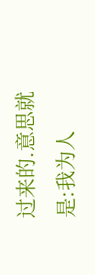过来的.意思就是:我为人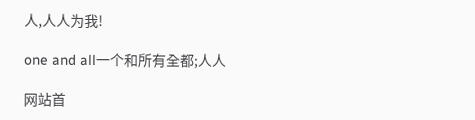人,人人为我!

one and all一个和所有全都;人人

网站首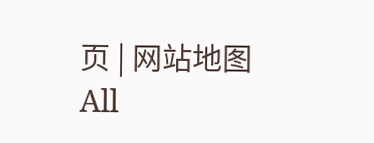页 | 网站地图
All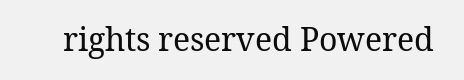rights reserved Powered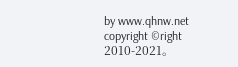by www.qhnw.net
copyright ©right 2010-2021。